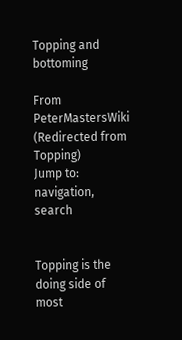Topping and bottoming

From PeterMastersWiki
(Redirected from Topping)
Jump to: navigation, search


Topping is the doing side of most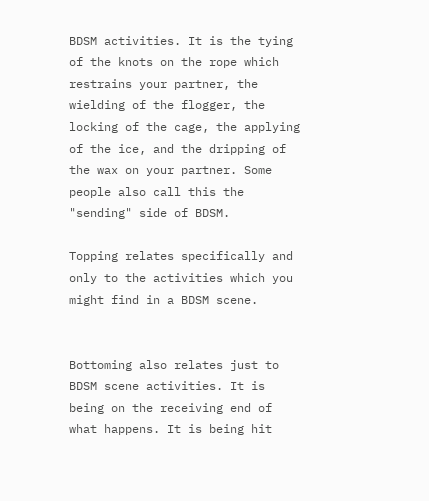BDSM activities. It is the tying of the knots on the rope which restrains your partner, the wielding of the flogger, the locking of the cage, the applying of the ice, and the dripping of the wax on your partner. Some people also call this the "sending" side of BDSM.

Topping relates specifically and only to the activities which you might find in a BDSM scene.


Bottoming also relates just to BDSM scene activities. It is being on the receiving end of what happens. It is being hit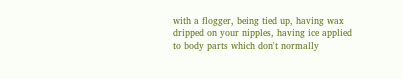with a flogger, being tied up, having wax dripped on your nipples, having ice applied to body parts which don't normally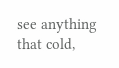see anything that cold,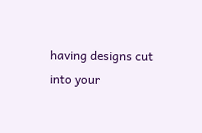having designs cut into your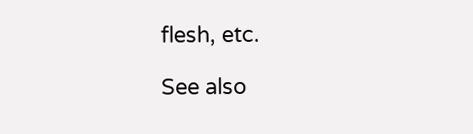flesh, etc.

See also